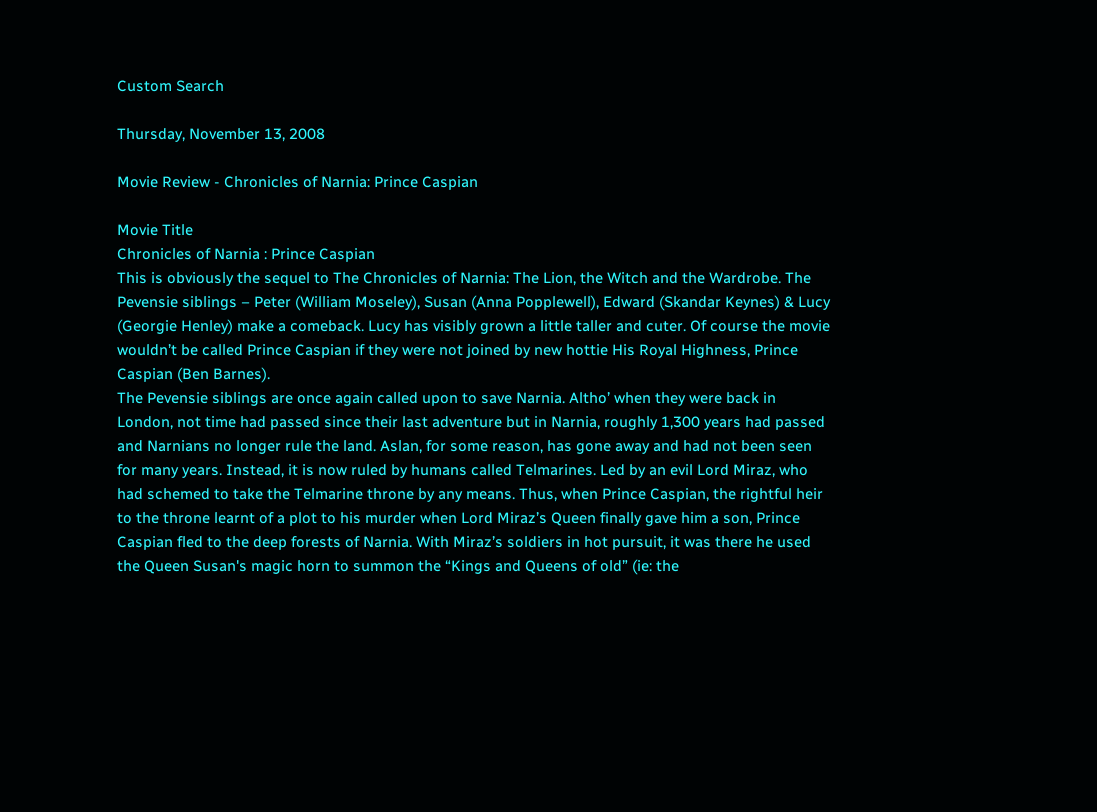Custom Search

Thursday, November 13, 2008

Movie Review - Chronicles of Narnia: Prince Caspian

Movie Title
Chronicles of Narnia : Prince Caspian
This is obviously the sequel to The Chronicles of Narnia: The Lion, the Witch and the Wardrobe. The Pevensie siblings – Peter (William Moseley), Susan (Anna Popplewell), Edward (Skandar Keynes) & Lucy (Georgie Henley) make a comeback. Lucy has visibly grown a little taller and cuter. Of course the movie wouldn’t be called Prince Caspian if they were not joined by new hottie His Royal Highness, Prince Caspian (Ben Barnes).
The Pevensie siblings are once again called upon to save Narnia. Altho’ when they were back in London, not time had passed since their last adventure but in Narnia, roughly 1,300 years had passed and Narnians no longer rule the land. Aslan, for some reason, has gone away and had not been seen for many years. Instead, it is now ruled by humans called Telmarines. Led by an evil Lord Miraz, who had schemed to take the Telmarine throne by any means. Thus, when Prince Caspian, the rightful heir to the throne learnt of a plot to his murder when Lord Miraz’s Queen finally gave him a son, Prince Caspian fled to the deep forests of Narnia. With Miraz’s soldiers in hot pursuit, it was there he used the Queen Susan's magic horn to summon the “Kings and Queens of old” (ie: the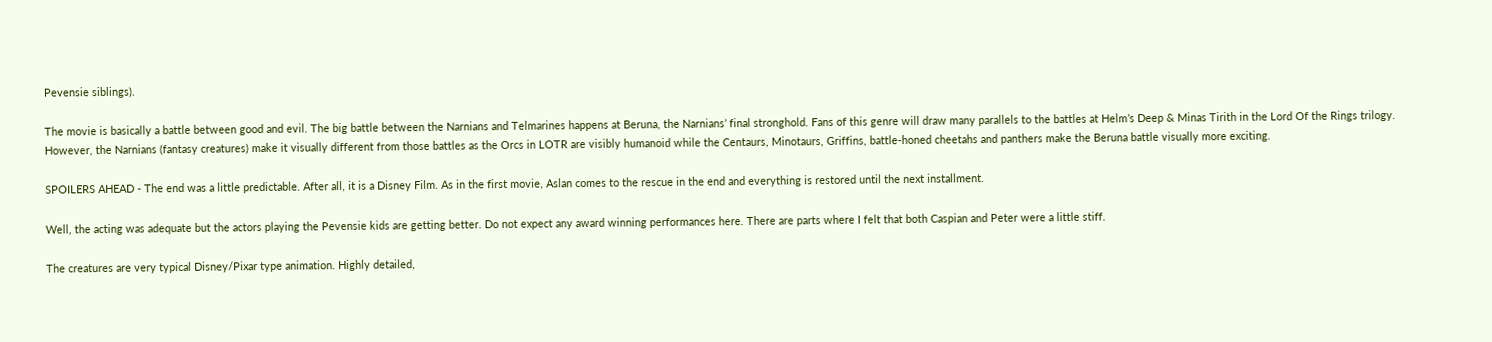Pevensie siblings).

The movie is basically a battle between good and evil. The big battle between the Narnians and Telmarines happens at Beruna, the Narnians’ final stronghold. Fans of this genre will draw many parallels to the battles at Helm’s Deep & Minas Tirith in the Lord Of the Rings trilogy. However, the Narnians (fantasy creatures) make it visually different from those battles as the Orcs in LOTR are visibly humanoid while the Centaurs, Minotaurs, Griffins, battle-honed cheetahs and panthers make the Beruna battle visually more exciting.

SPOILERS AHEAD - The end was a little predictable. After all, it is a Disney Film. As in the first movie, Aslan comes to the rescue in the end and everything is restored until the next installment.

Well, the acting was adequate but the actors playing the Pevensie kids are getting better. Do not expect any award winning performances here. There are parts where I felt that both Caspian and Peter were a little stiff.

The creatures are very typical Disney/Pixar type animation. Highly detailed,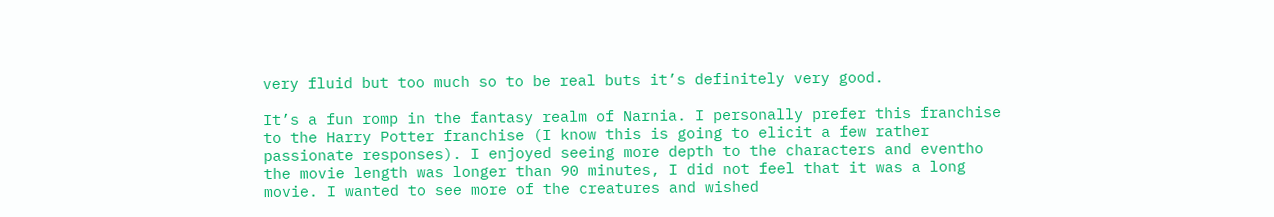very fluid but too much so to be real buts it’s definitely very good.

It’s a fun romp in the fantasy realm of Narnia. I personally prefer this franchise to the Harry Potter franchise (I know this is going to elicit a few rather passionate responses). I enjoyed seeing more depth to the characters and eventho the movie length was longer than 90 minutes, I did not feel that it was a long movie. I wanted to see more of the creatures and wished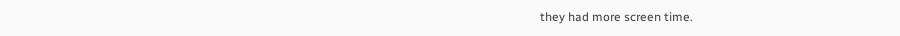they had more screen time.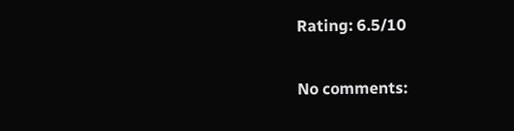Rating: 6.5/10

No comments: